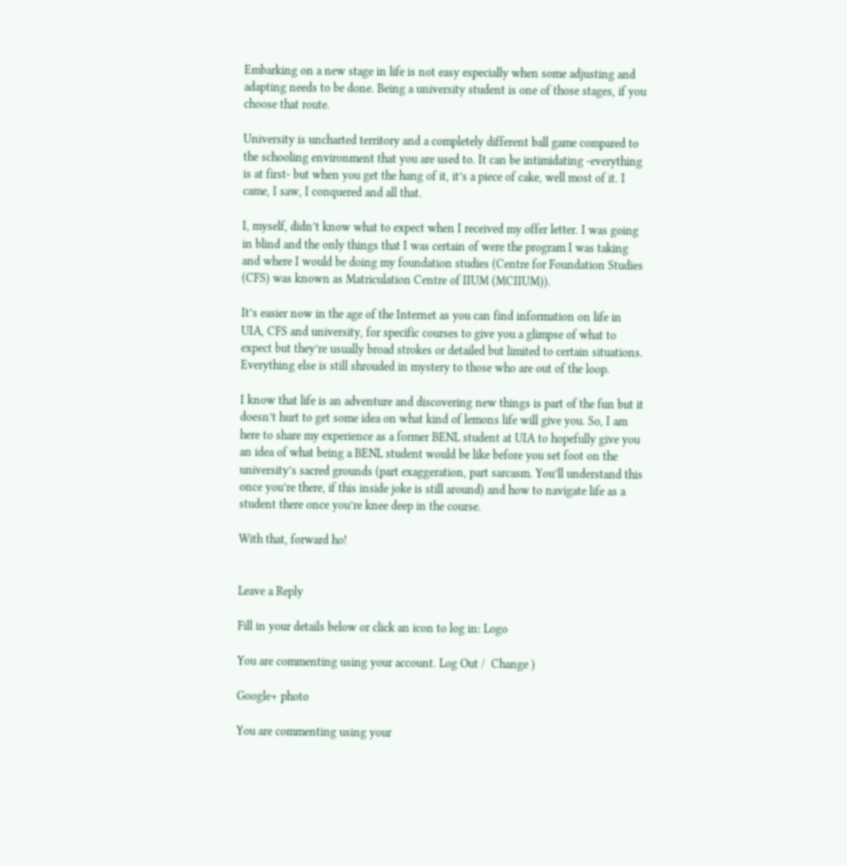Embarking on a new stage in life is not easy especially when some adjusting and adapting needs to be done. Being a university student is one of those stages, if you choose that route.

University is uncharted territory and a completely different ball game compared to the schooling environment that you are used to. It can be intimidating -everything is at first- but when you get the hang of it, it’s a piece of cake, well most of it. I came, I saw, I conquered and all that.

I, myself, didn’t know what to expect when I received my offer letter. I was going in blind and the only things that I was certain of were the program I was taking and where I would be doing my foundation studies (Centre for Foundation Studies (CFS) was known as Matriculation Centre of IIUM (MCIIUM)).

It’s easier now in the age of the Internet as you can find information on life in UIA, CFS and university, for specific courses to give you a glimpse of what to expect but they’re usually broad strokes or detailed but limited to certain situations. Everything else is still shrouded in mystery to those who are out of the loop.

I know that life is an adventure and discovering new things is part of the fun but it doesn’t hurt to get some idea on what kind of lemons life will give you. So, I am here to share my experience as a former BENL student at UIA to hopefully give you an idea of what being a BENL student would be like before you set foot on the university’s sacred grounds (part exaggeration, part sarcasm. You’ll understand this once you’re there, if this inside joke is still around) and how to navigate life as a student there once you’re knee deep in the course.

With that, forward ho!


Leave a Reply

Fill in your details below or click an icon to log in: Logo

You are commenting using your account. Log Out /  Change )

Google+ photo

You are commenting using your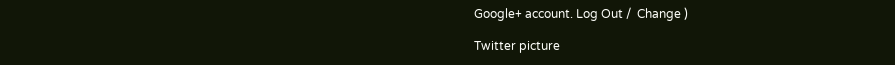Google+ account. Log Out /  Change )

Twitter picture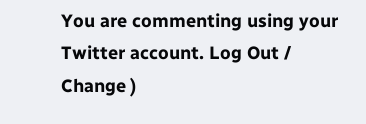You are commenting using your Twitter account. Log Out /  Change )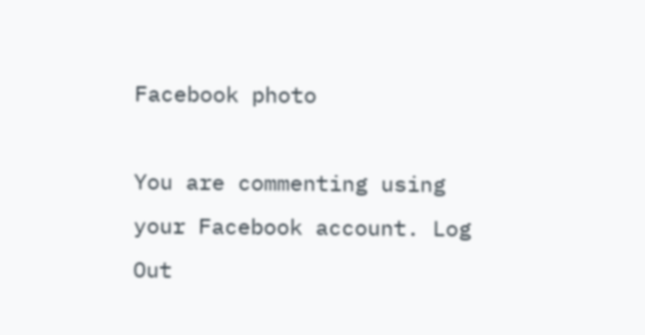Facebook photo

You are commenting using your Facebook account. Log Out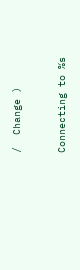/  Change )


Connecting to %s